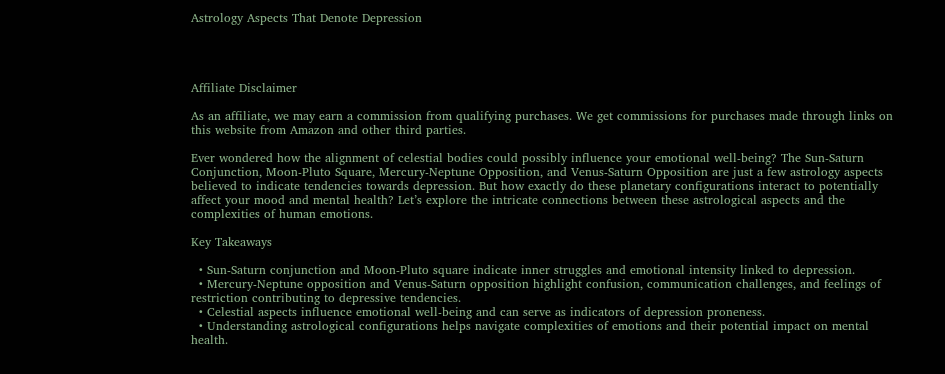Astrology Aspects That Denote Depression




Affiliate Disclaimer

As an affiliate, we may earn a commission from qualifying purchases. We get commissions for purchases made through links on this website from Amazon and other third parties.

Ever wondered how the alignment of celestial bodies could possibly influence your emotional well-being? The Sun-Saturn Conjunction, Moon-Pluto Square, Mercury-Neptune Opposition, and Venus-Saturn Opposition are just a few astrology aspects believed to indicate tendencies towards depression. But how exactly do these planetary configurations interact to potentially affect your mood and mental health? Let’s explore the intricate connections between these astrological aspects and the complexities of human emotions.

Key Takeaways

  • Sun-Saturn conjunction and Moon-Pluto square indicate inner struggles and emotional intensity linked to depression.
  • Mercury-Neptune opposition and Venus-Saturn opposition highlight confusion, communication challenges, and feelings of restriction contributing to depressive tendencies.
  • Celestial aspects influence emotional well-being and can serve as indicators of depression proneness.
  • Understanding astrological configurations helps navigate complexities of emotions and their potential impact on mental health.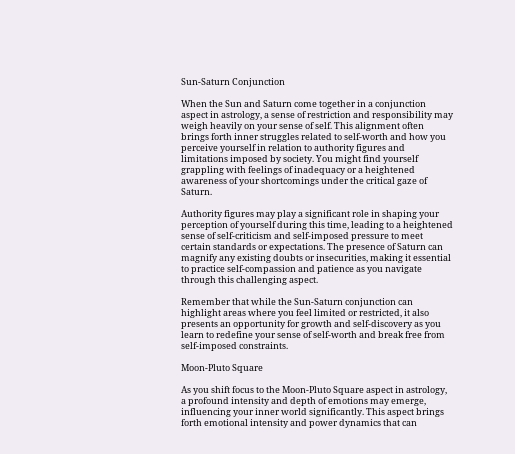Sun-Saturn Conjunction

When the Sun and Saturn come together in a conjunction aspect in astrology, a sense of restriction and responsibility may weigh heavily on your sense of self. This alignment often brings forth inner struggles related to self-worth and how you perceive yourself in relation to authority figures and limitations imposed by society. You might find yourself grappling with feelings of inadequacy or a heightened awareness of your shortcomings under the critical gaze of Saturn.

Authority figures may play a significant role in shaping your perception of yourself during this time, leading to a heightened sense of self-criticism and self-imposed pressure to meet certain standards or expectations. The presence of Saturn can magnify any existing doubts or insecurities, making it essential to practice self-compassion and patience as you navigate through this challenging aspect.

Remember that while the Sun-Saturn conjunction can highlight areas where you feel limited or restricted, it also presents an opportunity for growth and self-discovery as you learn to redefine your sense of self-worth and break free from self-imposed constraints.

Moon-Pluto Square

As you shift focus to the Moon-Pluto Square aspect in astrology, a profound intensity and depth of emotions may emerge, influencing your inner world significantly. This aspect brings forth emotional intensity and power dynamics that can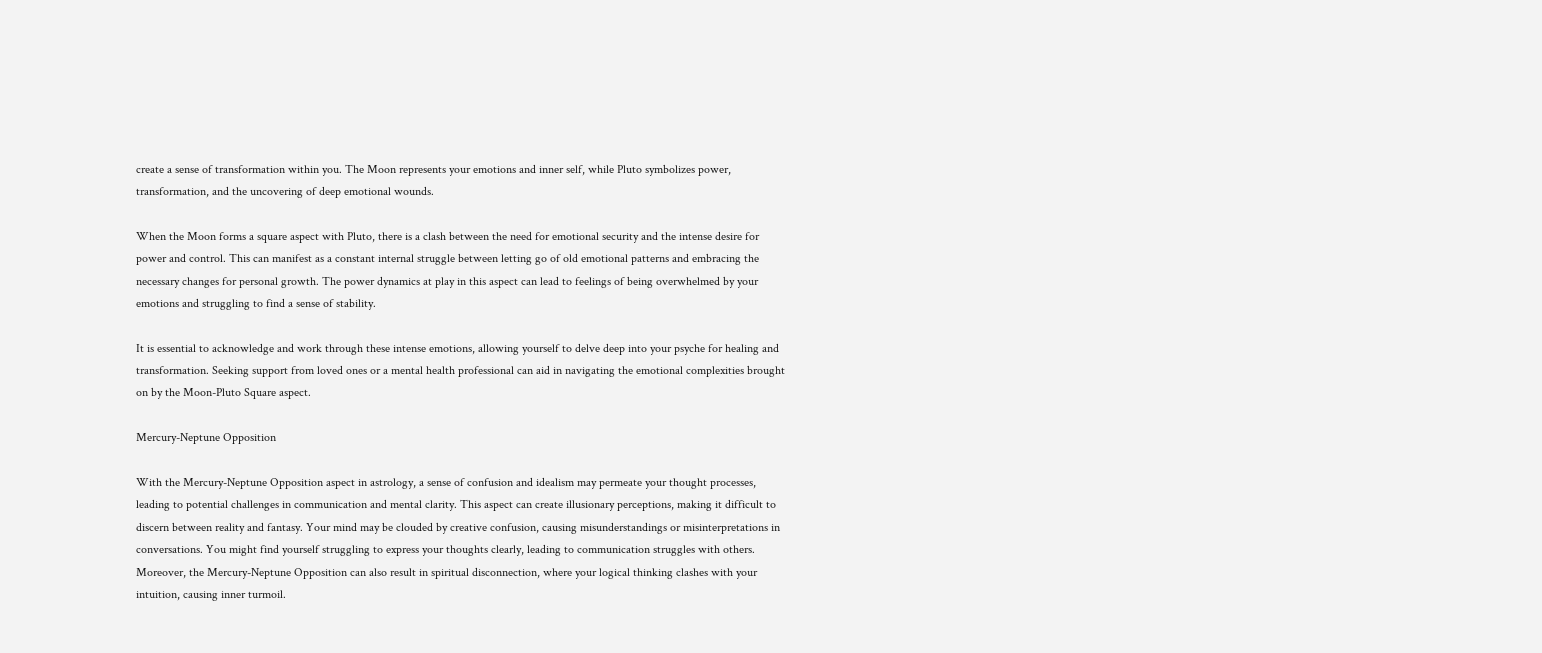create a sense of transformation within you. The Moon represents your emotions and inner self, while Pluto symbolizes power, transformation, and the uncovering of deep emotional wounds.

When the Moon forms a square aspect with Pluto, there is a clash between the need for emotional security and the intense desire for power and control. This can manifest as a constant internal struggle between letting go of old emotional patterns and embracing the necessary changes for personal growth. The power dynamics at play in this aspect can lead to feelings of being overwhelmed by your emotions and struggling to find a sense of stability.

It is essential to acknowledge and work through these intense emotions, allowing yourself to delve deep into your psyche for healing and transformation. Seeking support from loved ones or a mental health professional can aid in navigating the emotional complexities brought on by the Moon-Pluto Square aspect.

Mercury-Neptune Opposition

With the Mercury-Neptune Opposition aspect in astrology, a sense of confusion and idealism may permeate your thought processes, leading to potential challenges in communication and mental clarity. This aspect can create illusionary perceptions, making it difficult to discern between reality and fantasy. Your mind may be clouded by creative confusion, causing misunderstandings or misinterpretations in conversations. You might find yourself struggling to express your thoughts clearly, leading to communication struggles with others. Moreover, the Mercury-Neptune Opposition can also result in spiritual disconnection, where your logical thinking clashes with your intuition, causing inner turmoil.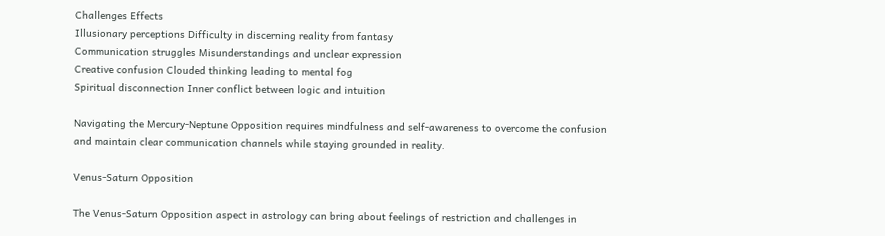Challenges Effects
Illusionary perceptions Difficulty in discerning reality from fantasy
Communication struggles Misunderstandings and unclear expression
Creative confusion Clouded thinking leading to mental fog
Spiritual disconnection Inner conflict between logic and intuition

Navigating the Mercury-Neptune Opposition requires mindfulness and self-awareness to overcome the confusion and maintain clear communication channels while staying grounded in reality.

Venus-Saturn Opposition

The Venus-Saturn Opposition aspect in astrology can bring about feelings of restriction and challenges in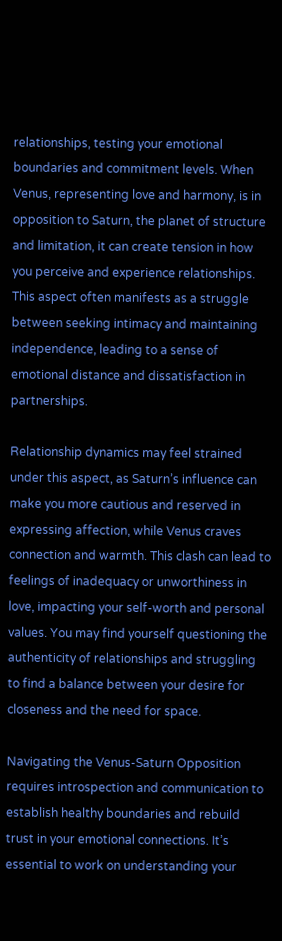relationships, testing your emotional boundaries and commitment levels. When Venus, representing love and harmony, is in opposition to Saturn, the planet of structure and limitation, it can create tension in how you perceive and experience relationships. This aspect often manifests as a struggle between seeking intimacy and maintaining independence, leading to a sense of emotional distance and dissatisfaction in partnerships.

Relationship dynamics may feel strained under this aspect, as Saturn’s influence can make you more cautious and reserved in expressing affection, while Venus craves connection and warmth. This clash can lead to feelings of inadequacy or unworthiness in love, impacting your self-worth and personal values. You may find yourself questioning the authenticity of relationships and struggling to find a balance between your desire for closeness and the need for space.

Navigating the Venus-Saturn Opposition requires introspection and communication to establish healthy boundaries and rebuild trust in your emotional connections. It’s essential to work on understanding your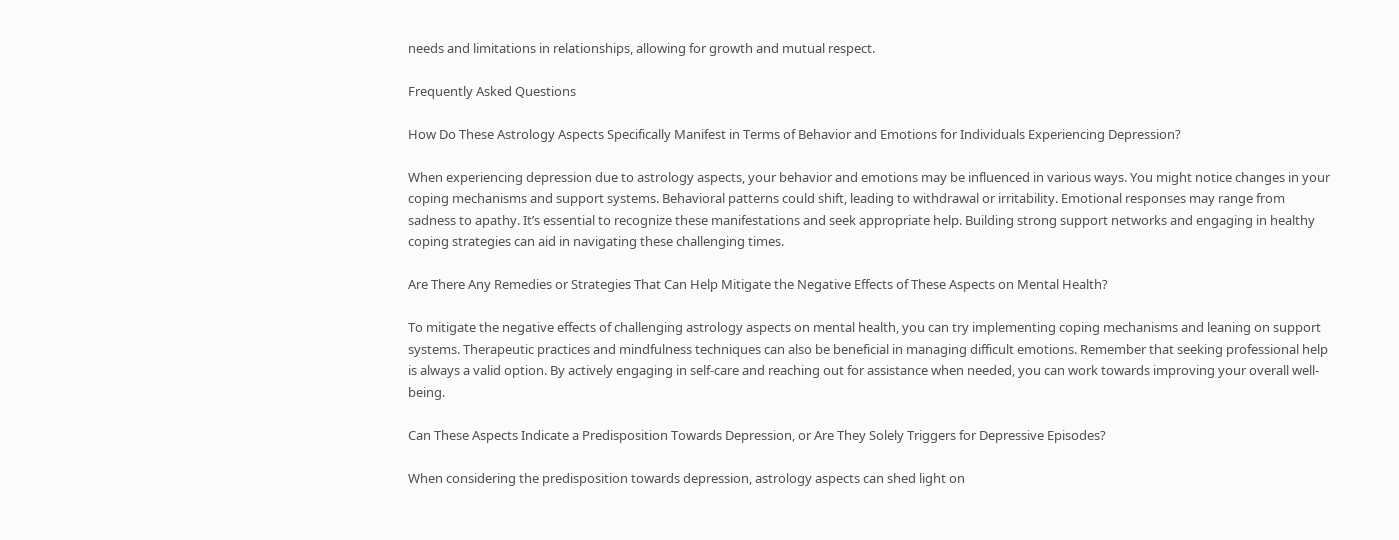needs and limitations in relationships, allowing for growth and mutual respect.

Frequently Asked Questions

How Do These Astrology Aspects Specifically Manifest in Terms of Behavior and Emotions for Individuals Experiencing Depression?

When experiencing depression due to astrology aspects, your behavior and emotions may be influenced in various ways. You might notice changes in your coping mechanisms and support systems. Behavioral patterns could shift, leading to withdrawal or irritability. Emotional responses may range from sadness to apathy. It’s essential to recognize these manifestations and seek appropriate help. Building strong support networks and engaging in healthy coping strategies can aid in navigating these challenging times.

Are There Any Remedies or Strategies That Can Help Mitigate the Negative Effects of These Aspects on Mental Health?

To mitigate the negative effects of challenging astrology aspects on mental health, you can try implementing coping mechanisms and leaning on support systems. Therapeutic practices and mindfulness techniques can also be beneficial in managing difficult emotions. Remember that seeking professional help is always a valid option. By actively engaging in self-care and reaching out for assistance when needed, you can work towards improving your overall well-being.

Can These Aspects Indicate a Predisposition Towards Depression, or Are They Solely Triggers for Depressive Episodes?

When considering the predisposition towards depression, astrology aspects can shed light on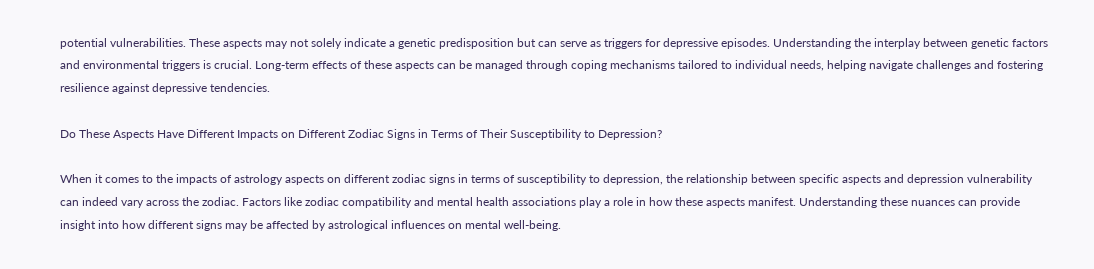potential vulnerabilities. These aspects may not solely indicate a genetic predisposition but can serve as triggers for depressive episodes. Understanding the interplay between genetic factors and environmental triggers is crucial. Long-term effects of these aspects can be managed through coping mechanisms tailored to individual needs, helping navigate challenges and fostering resilience against depressive tendencies.

Do These Aspects Have Different Impacts on Different Zodiac Signs in Terms of Their Susceptibility to Depression?

When it comes to the impacts of astrology aspects on different zodiac signs in terms of susceptibility to depression, the relationship between specific aspects and depression vulnerability can indeed vary across the zodiac. Factors like zodiac compatibility and mental health associations play a role in how these aspects manifest. Understanding these nuances can provide insight into how different signs may be affected by astrological influences on mental well-being.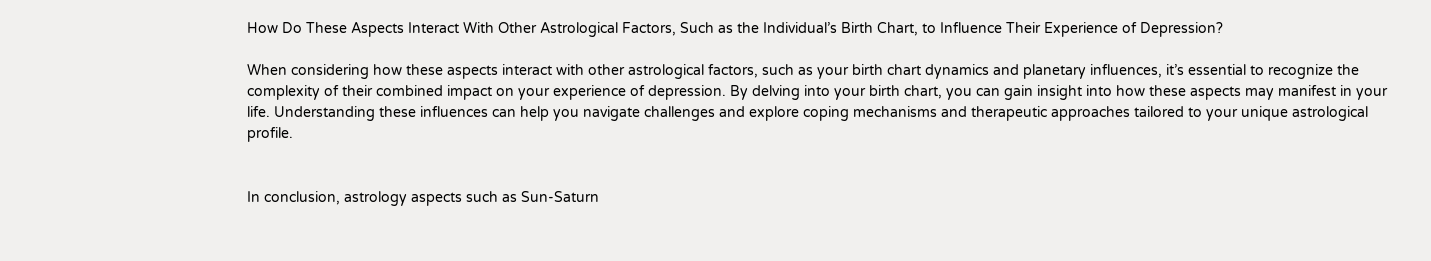How Do These Aspects Interact With Other Astrological Factors, Such as the Individual’s Birth Chart, to Influence Their Experience of Depression?

When considering how these aspects interact with other astrological factors, such as your birth chart dynamics and planetary influences, it’s essential to recognize the complexity of their combined impact on your experience of depression. By delving into your birth chart, you can gain insight into how these aspects may manifest in your life. Understanding these influences can help you navigate challenges and explore coping mechanisms and therapeutic approaches tailored to your unique astrological profile.


In conclusion, astrology aspects such as Sun-Saturn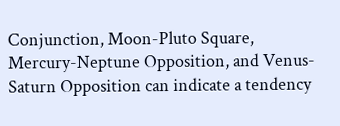Conjunction, Moon-Pluto Square, Mercury-Neptune Opposition, and Venus-Saturn Opposition can indicate a tendency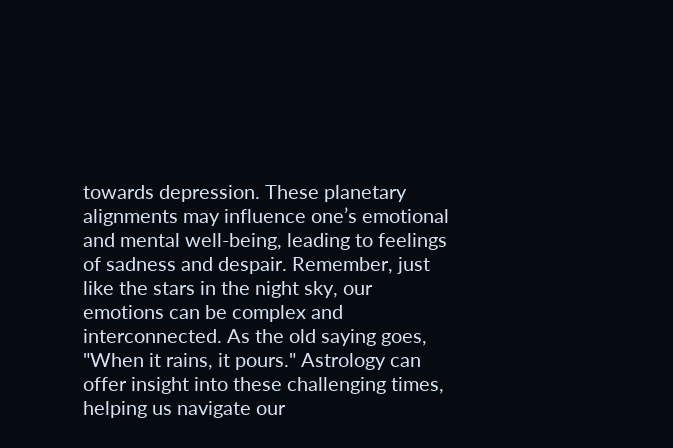towards depression. These planetary alignments may influence one’s emotional and mental well-being, leading to feelings of sadness and despair. Remember, just like the stars in the night sky, our emotions can be complex and interconnected. As the old saying goes, "When it rains, it pours." Astrology can offer insight into these challenging times, helping us navigate our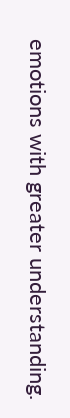emotions with greater understanding.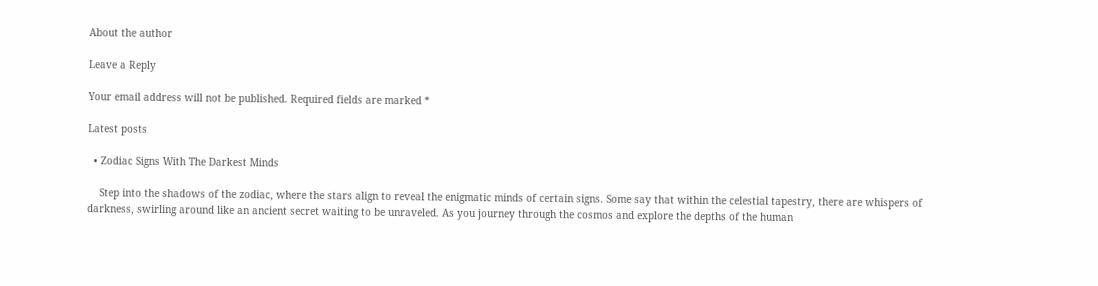About the author

Leave a Reply

Your email address will not be published. Required fields are marked *

Latest posts

  • Zodiac Signs With The Darkest Minds

    Step into the shadows of the zodiac, where the stars align to reveal the enigmatic minds of certain signs. Some say that within the celestial tapestry, there are whispers of darkness, swirling around like an ancient secret waiting to be unraveled. As you journey through the cosmos and explore the depths of the human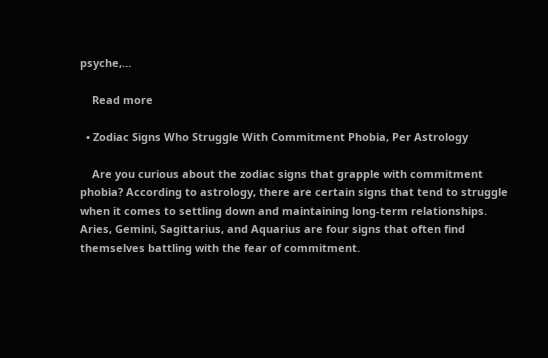psyche,…

    Read more

  • Zodiac Signs Who Struggle With Commitment Phobia, Per Astrology

    Are you curious about the zodiac signs that grapple with commitment phobia? According to astrology, there are certain signs that tend to struggle when it comes to settling down and maintaining long-term relationships. Aries, Gemini, Sagittarius, and Aquarius are four signs that often find themselves battling with the fear of commitment.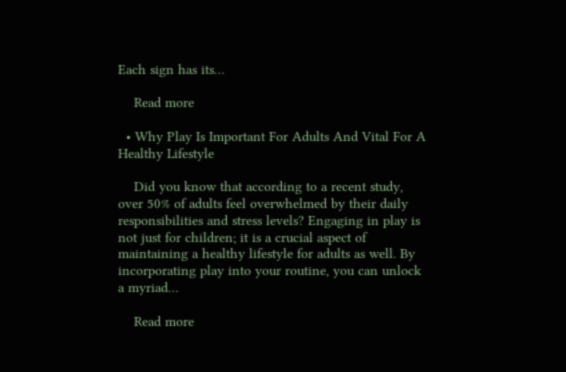Each sign has its…

    Read more

  • Why Play Is Important For Adults And Vital For A Healthy Lifestyle

    Did you know that according to a recent study, over 50% of adults feel overwhelmed by their daily responsibilities and stress levels? Engaging in play is not just for children; it is a crucial aspect of maintaining a healthy lifestyle for adults as well. By incorporating play into your routine, you can unlock a myriad…

    Read more